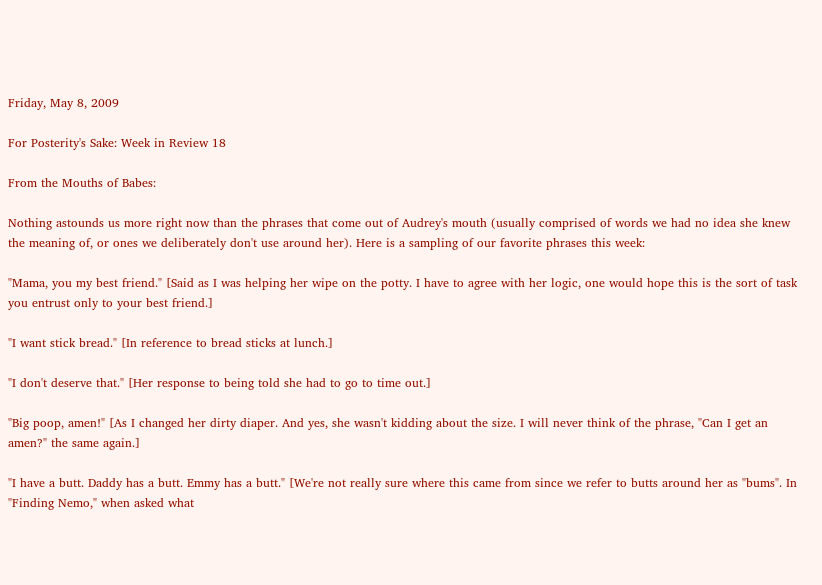Friday, May 8, 2009

For Posterity's Sake: Week in Review 18

From the Mouths of Babes:

Nothing astounds us more right now than the phrases that come out of Audrey's mouth (usually comprised of words we had no idea she knew the meaning of, or ones we deliberately don't use around her). Here is a sampling of our favorite phrases this week:

"Mama, you my best friend." [Said as I was helping her wipe on the potty. I have to agree with her logic, one would hope this is the sort of task you entrust only to your best friend.]

"I want stick bread." [In reference to bread sticks at lunch.]

"I don't deserve that." [Her response to being told she had to go to time out.]

"Big poop, amen!" [As I changed her dirty diaper. And yes, she wasn't kidding about the size. I will never think of the phrase, "Can I get an amen?" the same again.]

"I have a butt. Daddy has a butt. Emmy has a butt." [We're not really sure where this came from since we refer to butts around her as "bums". In "Finding Nemo," when asked what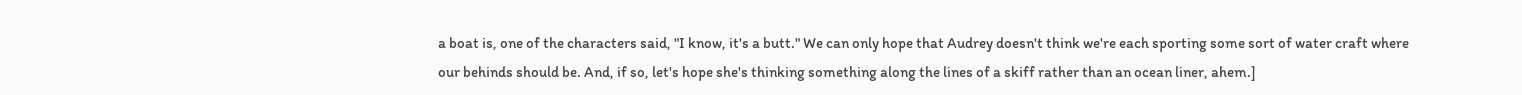a boat is, one of the characters said, "I know, it's a butt." We can only hope that Audrey doesn't think we're each sporting some sort of water craft where our behinds should be. And, if so, let's hope she's thinking something along the lines of a skiff rather than an ocean liner, ahem.]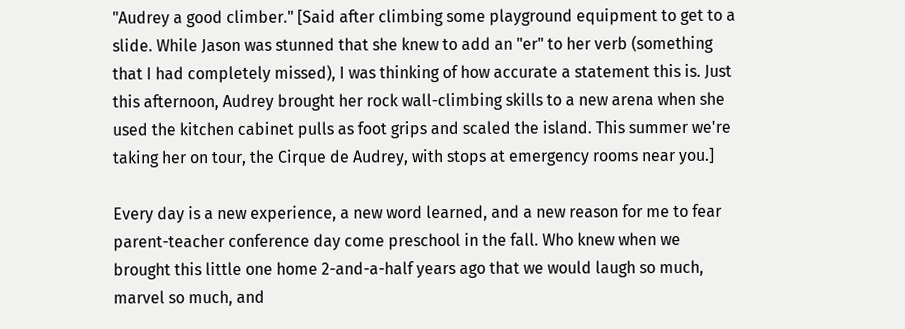"Audrey a good climber." [Said after climbing some playground equipment to get to a slide. While Jason was stunned that she knew to add an "er" to her verb (something that I had completely missed), I was thinking of how accurate a statement this is. Just this afternoon, Audrey brought her rock wall-climbing skills to a new arena when she used the kitchen cabinet pulls as foot grips and scaled the island. This summer we're taking her on tour, the Cirque de Audrey, with stops at emergency rooms near you.]

Every day is a new experience, a new word learned, and a new reason for me to fear parent-teacher conference day come preschool in the fall. Who knew when we brought this little one home 2-and-a-half years ago that we would laugh so much, marvel so much, and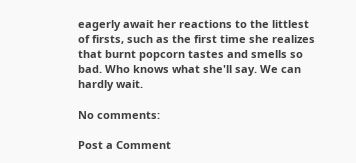eagerly await her reactions to the littlest of firsts, such as the first time she realizes that burnt popcorn tastes and smells so bad. Who knows what she'll say. We can hardly wait.

No comments:

Post a Comment